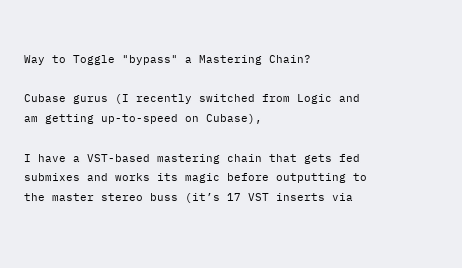Way to Toggle "bypass" a Mastering Chain?

Cubase gurus (I recently switched from Logic and am getting up-to-speed on Cubase),

I have a VST-based mastering chain that gets fed submixes and works its magic before outputting to the master stereo buss (it’s 17 VST inserts via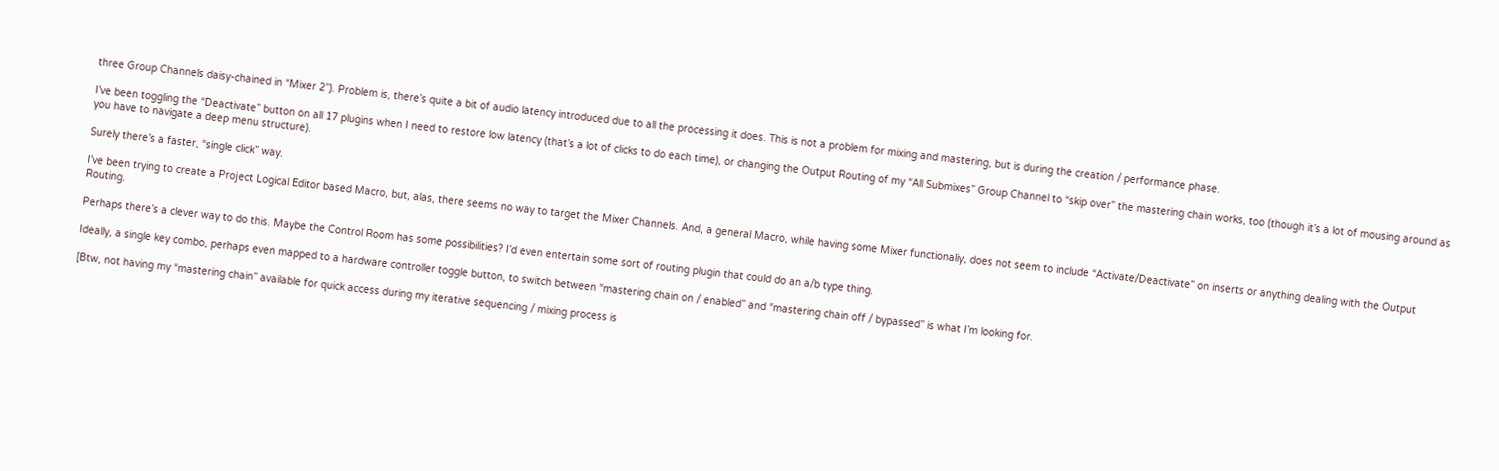three Group Channels daisy-chained in “Mixer 2”). Problem is, there’s quite a bit of audio latency introduced due to all the processing it does. This is not a problem for mixing and mastering, but is during the creation / performance phase.

I’ve been toggling the “Deactivate” button on all 17 plugins when I need to restore low latency (that’s a lot of clicks to do each time), or changing the Output Routing of my “All Submixes” Group Channel to “skip over” the mastering chain works, too (though it’s a lot of mousing around as you have to navigate a deep menu structure).

Surely there’s a faster, “single click” way.

I’ve been trying to create a Project Logical Editor based Macro, but, alas, there seems no way to target the Mixer Channels. And, a general Macro, while having some Mixer functionaliy, does not seem to include “Activate/Deactivate” on inserts or anything dealing with the Output Routing.

Perhaps there’s a clever way to do this. Maybe the Control Room has some possibilities? I’d even entertain some sort of routing plugin that could do an a/b type thing.

Ideally, a single key combo, perhaps even mapped to a hardware controller toggle button, to switch between “mastering chain on / enabled” and “mastering chain off / bypassed” is what I’m looking for.

[Btw, not having my “mastering chain” available for quick access during my iterative sequencing / mixing process is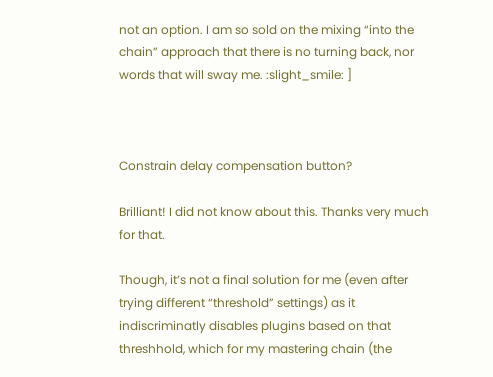not an option. I am so sold on the mixing “into the chain” approach that there is no turning back, nor words that will sway me. :slight_smile: ]



Constrain delay compensation button?

Brilliant! I did not know about this. Thanks very much for that.

Though, it’s not a final solution for me (even after trying different “threshold” settings) as it indiscriminatly disables plugins based on that threshhold, which for my mastering chain (the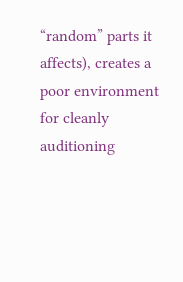“random” parts it affects), creates a poor environment for cleanly auditioning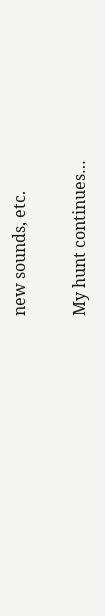new sounds, etc.

My hunt continues…